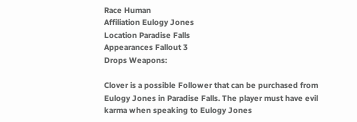Race Human
Affiliation Eulogy Jones
Location Paradise Falls
Appearances Fallout 3
Drops Weapons:

Clover is a possible Follower that can be purchased from Eulogy Jones in Paradise Falls. The player must have evil karma when speaking to Eulogy Jones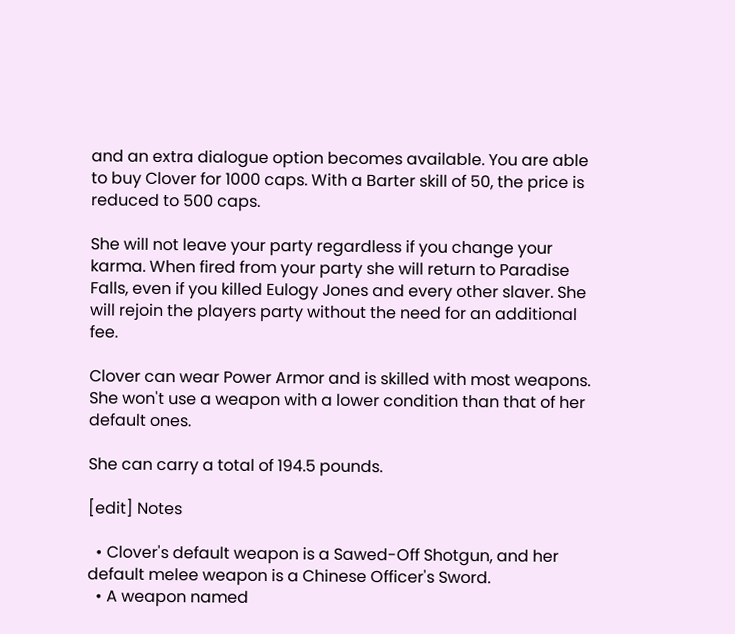and an extra dialogue option becomes available. You are able to buy Clover for 1000 caps. With a Barter skill of 50, the price is reduced to 500 caps.

She will not leave your party regardless if you change your karma. When fired from your party she will return to Paradise Falls, even if you killed Eulogy Jones and every other slaver. She will rejoin the players party without the need for an additional fee.

Clover can wear Power Armor and is skilled with most weapons. She won't use a weapon with a lower condition than that of her default ones.

She can carry a total of 194.5 pounds.

[edit] Notes

  • Clover's default weapon is a Sawed-Off Shotgun, and her default melee weapon is a Chinese Officer's Sword.
  • A weapon named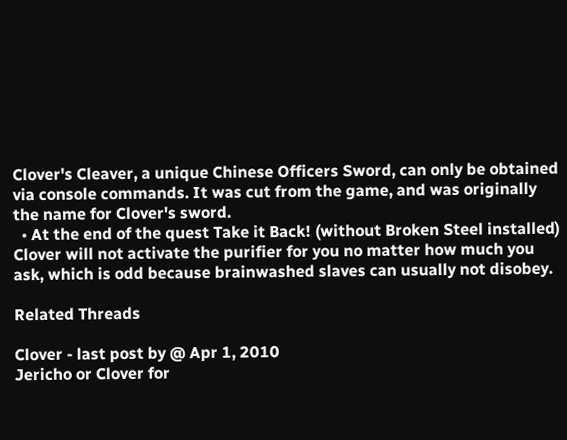Clover's Cleaver, a unique Chinese Officers Sword, can only be obtained via console commands. It was cut from the game, and was originally the name for Clover's sword.
  • At the end of the quest Take it Back! (without Broken Steel installed) Clover will not activate the purifier for you no matter how much you ask, which is odd because brainwashed slaves can usually not disobey.

Related Threads

Clover - last post by @ Apr 1, 2010
Jericho or Clover for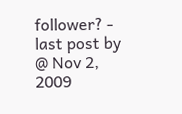follower? - last post by @ Nov 2, 2009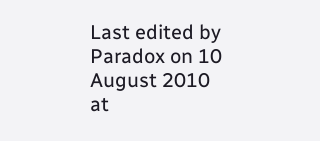Last edited by Paradox on 10 August 2010 at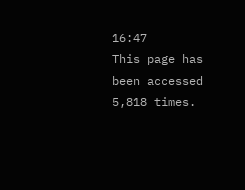16:47
This page has been accessed 5,818 times.